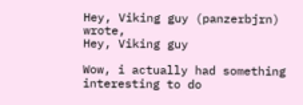Hey, Viking guy (panzerbjrn) wrote,
Hey, Viking guy

Wow, i actually had something interesting to do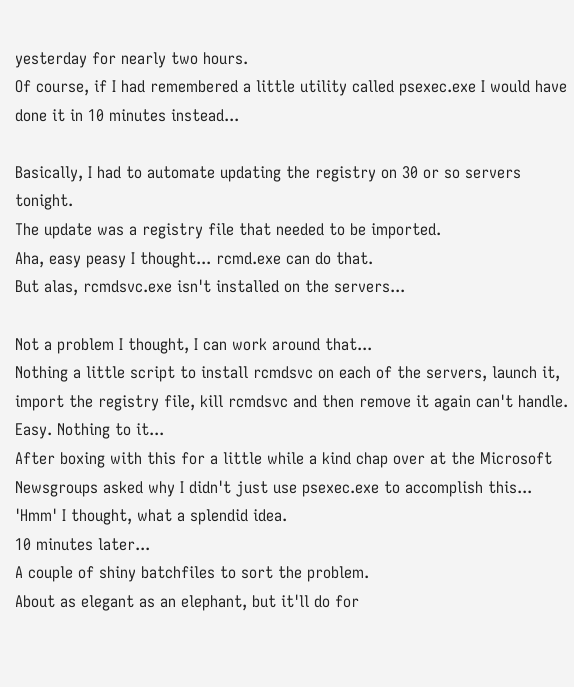yesterday for nearly two hours.
Of course, if I had remembered a little utility called psexec.exe I would have done it in 10 minutes instead...

Basically, I had to automate updating the registry on 30 or so servers tonight.
The update was a registry file that needed to be imported.
Aha, easy peasy I thought... rcmd.exe can do that.
But alas, rcmdsvc.exe isn't installed on the servers...

Not a problem I thought, I can work around that...
Nothing a little script to install rcmdsvc on each of the servers, launch it, import the registry file, kill rcmdsvc and then remove it again can't handle.
Easy. Nothing to it...
After boxing with this for a little while a kind chap over at the Microsoft Newsgroups asked why I didn't just use psexec.exe to accomplish this...
'Hmm' I thought, what a splendid idea.
10 minutes later...
A couple of shiny batchfiles to sort the problem.
About as elegant as an elephant, but it'll do for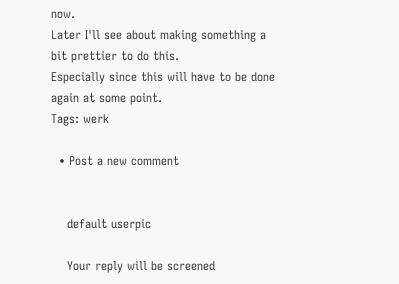now.
Later I'll see about making something a bit prettier to do this.
Especially since this will have to be done again at some point.
Tags: werk

  • Post a new comment


    default userpic

    Your reply will be screened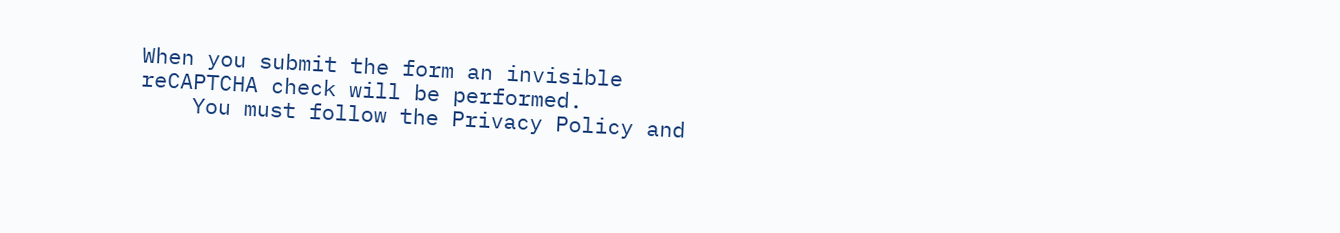When you submit the form an invisible reCAPTCHA check will be performed.
    You must follow the Privacy Policy and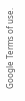Google Terms of use.